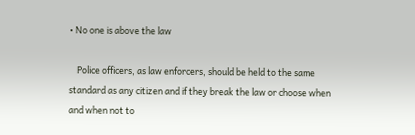• No one is above the law

    Police officers, as law enforcers, should be held to the same standard as any citizen and if they break the law or choose when and when not to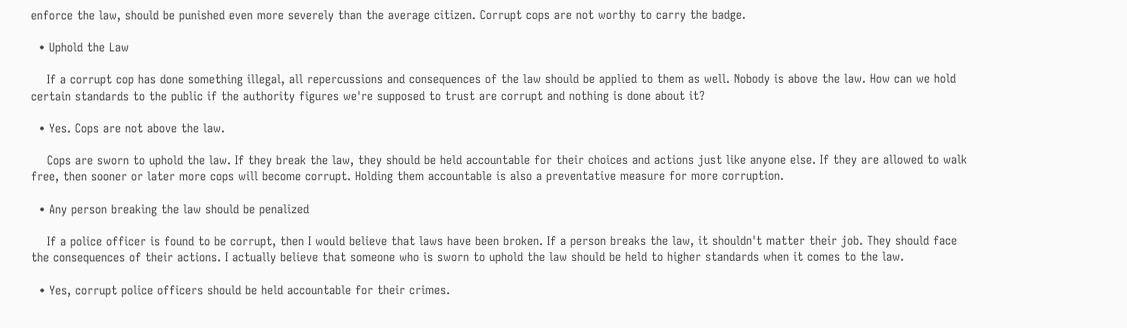enforce the law, should be punished even more severely than the average citizen. Corrupt cops are not worthy to carry the badge.

  • Uphold the Law

    If a corrupt cop has done something illegal, all repercussions and consequences of the law should be applied to them as well. Nobody is above the law. How can we hold certain standards to the public if the authority figures we're supposed to trust are corrupt and nothing is done about it?

  • Yes. Cops are not above the law.

    Cops are sworn to uphold the law. If they break the law, they should be held accountable for their choices and actions just like anyone else. If they are allowed to walk free, then sooner or later more cops will become corrupt. Holding them accountable is also a preventative measure for more corruption.

  • Any person breaking the law should be penalized

    If a police officer is found to be corrupt, then I would believe that laws have been broken. If a person breaks the law, it shouldn't matter their job. They should face the consequences of their actions. I actually believe that someone who is sworn to uphold the law should be held to higher standards when it comes to the law.

  • Yes, corrupt police officers should be held accountable for their crimes.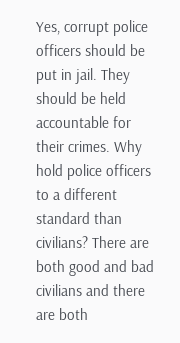Yes, corrupt police officers should be put in jail. They should be held accountable for their crimes. Why hold police officers to a different standard than civilians? There are both good and bad civilians and there are both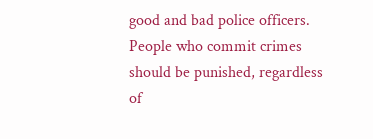good and bad police officers. People who commit crimes should be punished, regardless of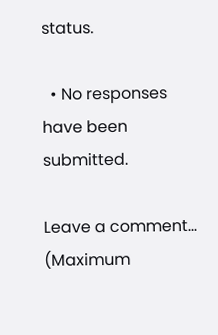status.

  • No responses have been submitted.

Leave a comment...
(Maximum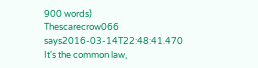900 words)
Thescarecrow066 says2016-03-14T22:48:41.470
It's the common law,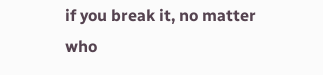if you break it, no matter who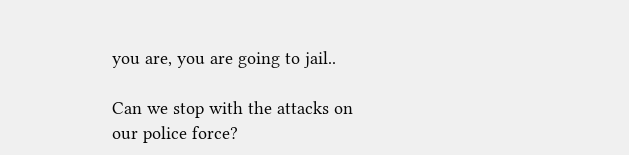you are, you are going to jail..

Can we stop with the attacks on our police force?